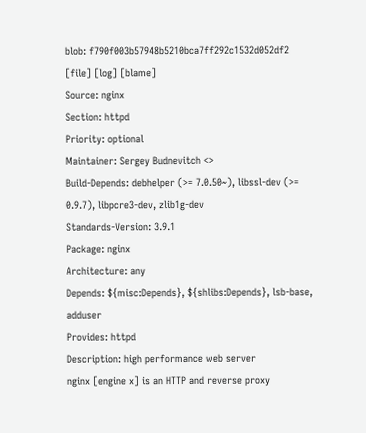blob: f790f003b57948b5210bca7ff292c1532d052df2 [file] [log] [blame]
Source: nginx
Section: httpd
Priority: optional
Maintainer: Sergey Budnevitch <>
Build-Depends: debhelper (>= 7.0.50~), libssl-dev (>= 0.9.7), libpcre3-dev, zlib1g-dev
Standards-Version: 3.9.1
Package: nginx
Architecture: any
Depends: ${misc:Depends}, ${shlibs:Depends}, lsb-base, adduser
Provides: httpd
Description: high performance web server
nginx [engine x] is an HTTP and reverse proxy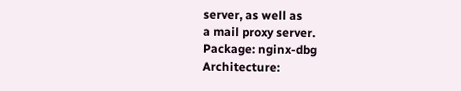server, as well as
a mail proxy server.
Package: nginx-dbg
Architecture: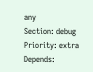any
Section: debug
Priority: extra
Depends: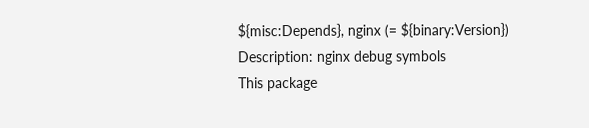${misc:Depends}, nginx (= ${binary:Version})
Description: nginx debug symbols
This package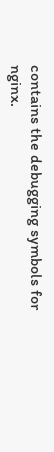contains the debugging symbols for nginx.